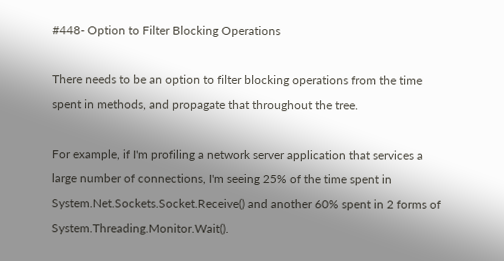#448- Option to Filter Blocking Operations

There needs to be an option to filter blocking operations from the time spent in methods, and propagate that throughout the tree.

For example, if I'm profiling a network server application that services a large number of connections, I'm seeing 25% of the time spent in System.Net.Sockets.Socket.Receive() and another 60% spent in 2 forms of System.Threading.Monitor.Wait().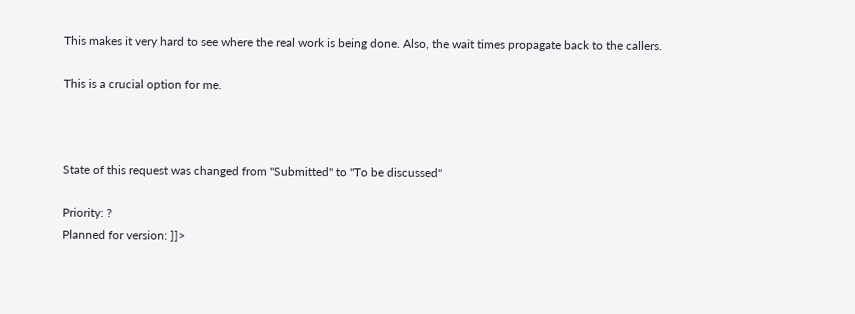This makes it very hard to see where the real work is being done. Also, the wait times propagate back to the callers.

This is a crucial option for me.



State of this request was changed from "Submitted" to "To be discussed"

Priority: ?
Planned for version: ]]>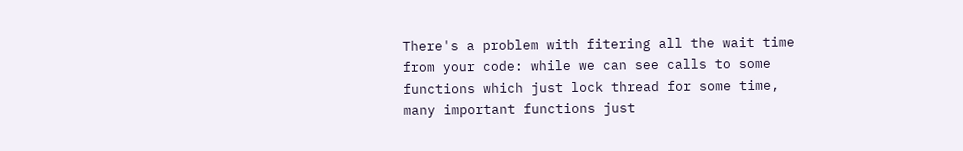There's a problem with fitering all the wait time from your code: while we can see calls to some functions which just lock thread for some time, many important functions just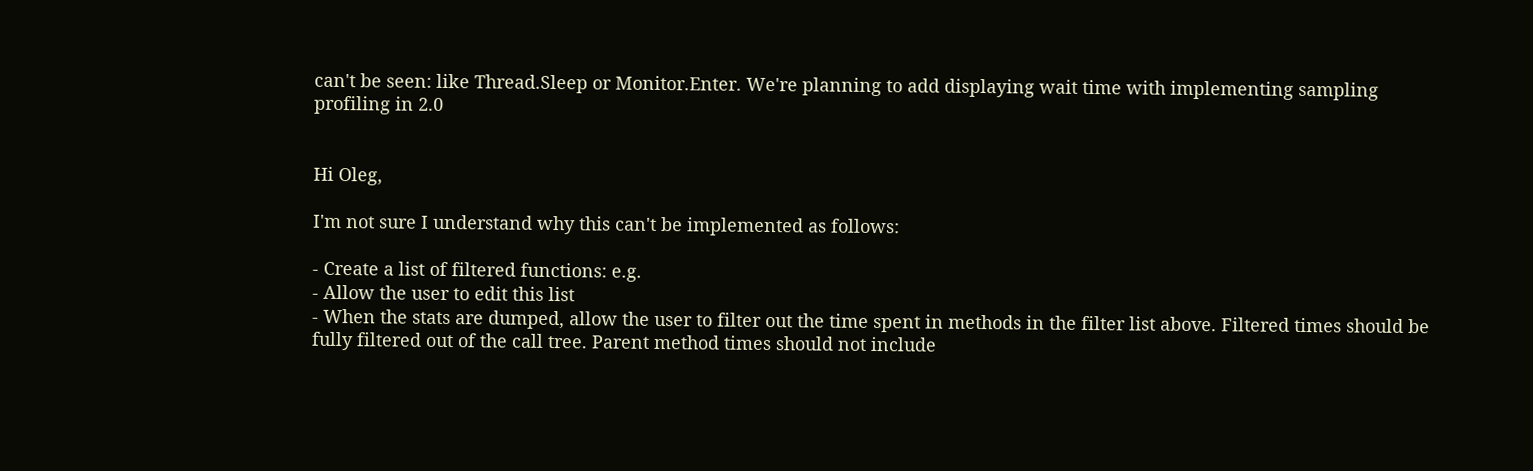can't be seen: like Thread.Sleep or Monitor.Enter. We're planning to add displaying wait time with implementing sampling profiling in 2.0


Hi Oleg,

I'm not sure I understand why this can't be implemented as follows:

- Create a list of filtered functions: e.g.
- Allow the user to edit this list
- When the stats are dumped, allow the user to filter out the time spent in methods in the filter list above. Filtered times should be fully filtered out of the call tree. Parent method times should not include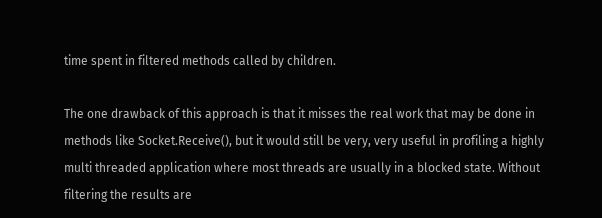time spent in filtered methods called by children.

The one drawback of this approach is that it misses the real work that may be done in methods like Socket.Receive(), but it would still be very, very useful in profiling a highly multi threaded application where most threads are usually in a blocked state. Without filtering the results are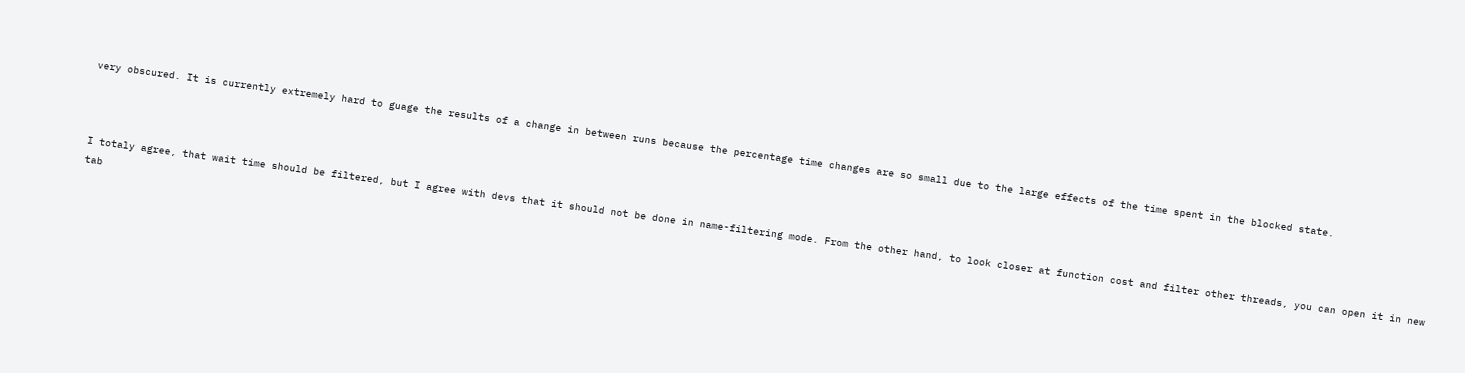very obscured. It is currently extremely hard to guage the results of a change in between runs because the percentage time changes are so small due to the large effects of the time spent in the blocked state.



I totaly agree, that wait time should be filtered, but I agree with devs that it should not be done in name-filtering mode. From the other hand, to look closer at function cost and filter other threads, you can open it in new tab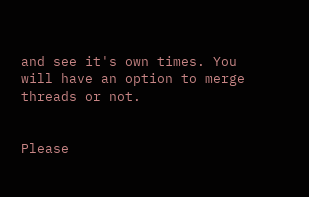and see it's own times. You will have an option to merge threads or not.


Please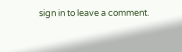sign in to leave a comment.